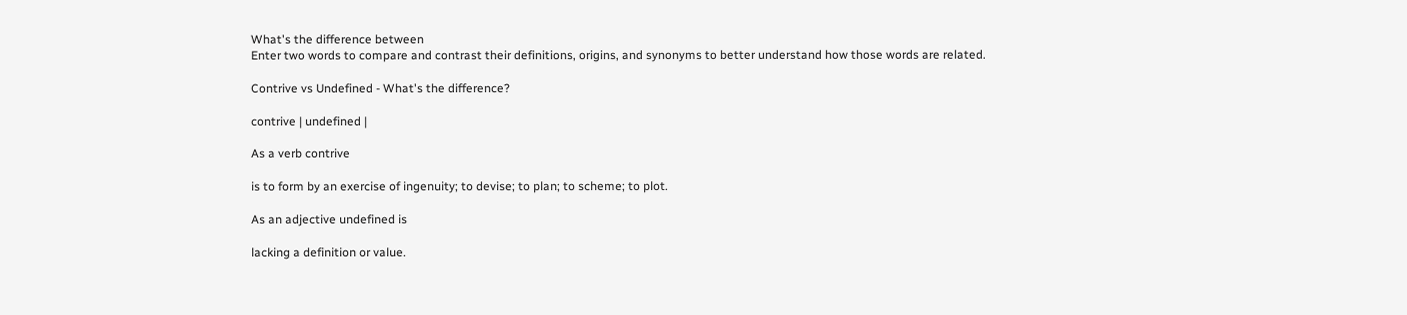What's the difference between
Enter two words to compare and contrast their definitions, origins, and synonyms to better understand how those words are related.

Contrive vs Undefined - What's the difference?

contrive | undefined |

As a verb contrive

is to form by an exercise of ingenuity; to devise; to plan; to scheme; to plot.

As an adjective undefined is

lacking a definition or value.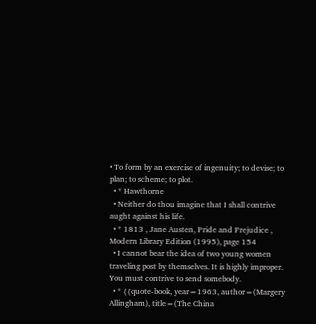• To form by an exercise of ingenuity; to devise; to plan; to scheme; to plot.
  • * Hawthorne
  • Neither do thou imagine that I shall contrive aught against his life.
  • * 1813 , Jane Austen, Pride and Prejudice , Modern Library Edition (1995), page 154
  • I cannot bear the idea of two young women traveling post by themselves. It is highly improper. You must contrive to send somebody.
  • * {{quote-book, year=1963, author=(Margery Allingham), title=(The China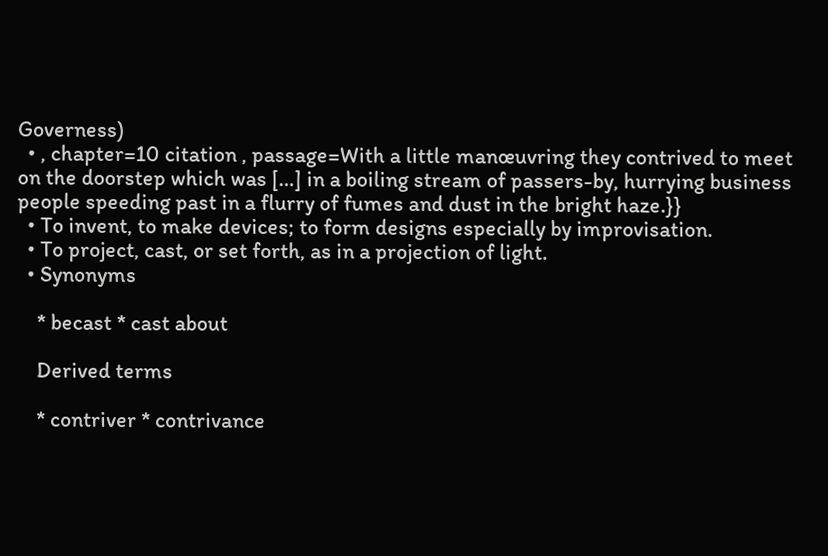Governess)
  • , chapter=10 citation , passage=With a little manœuvring they contrived to meet on the doorstep which was […] in a boiling stream of passers-by, hurrying business people speeding past in a flurry of fumes and dust in the bright haze.}}
  • To invent, to make devices; to form designs especially by improvisation.
  • To project, cast, or set forth, as in a projection of light.
  • Synonyms

    * becast * cast about

    Derived terms

    * contriver * contrivance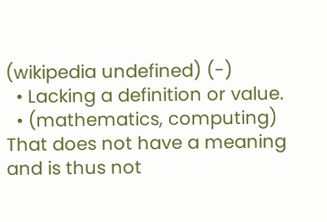(wikipedia undefined) (-)
  • Lacking a definition or value.
  • (mathematics, computing) That does not have a meaning and is thus not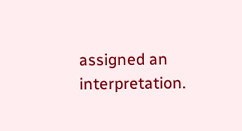assigned an interpretation.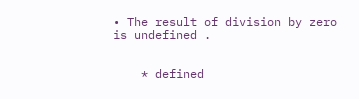• The result of division by zero is undefined .


    * defined